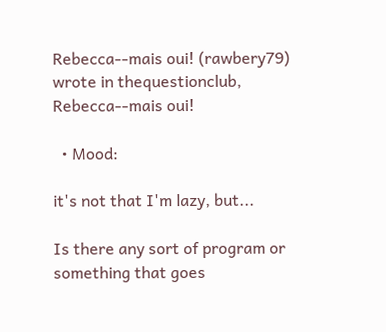Rebecca--mais oui! (rawbery79) wrote in thequestionclub,
Rebecca--mais oui!

  • Mood:

it's not that I'm lazy, but...

Is there any sort of program or something that goes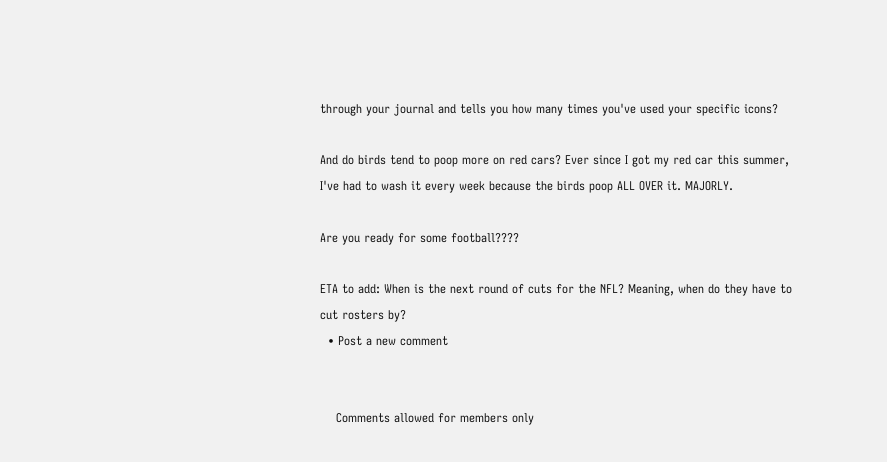through your journal and tells you how many times you've used your specific icons?

And do birds tend to poop more on red cars? Ever since I got my red car this summer, I've had to wash it every week because the birds poop ALL OVER it. MAJORLY.

Are you ready for some football????

ETA to add: When is the next round of cuts for the NFL? Meaning, when do they have to cut rosters by?
  • Post a new comment


    Comments allowed for members only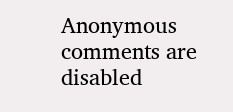Anonymous comments are disabled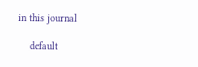in this journal

    default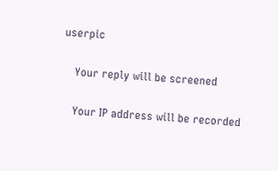userpic

    Your reply will be screened

    Your IP address will be recorded